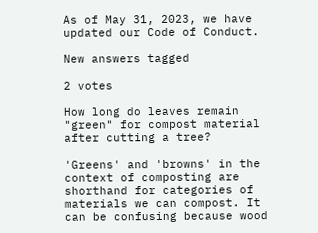As of May 31, 2023, we have updated our Code of Conduct.

New answers tagged

2 votes

How long do leaves remain "green" for compost material after cutting a tree?

'Greens' and 'browns' in the context of composting are shorthand for categories of materials we can compost. It can be confusing because wood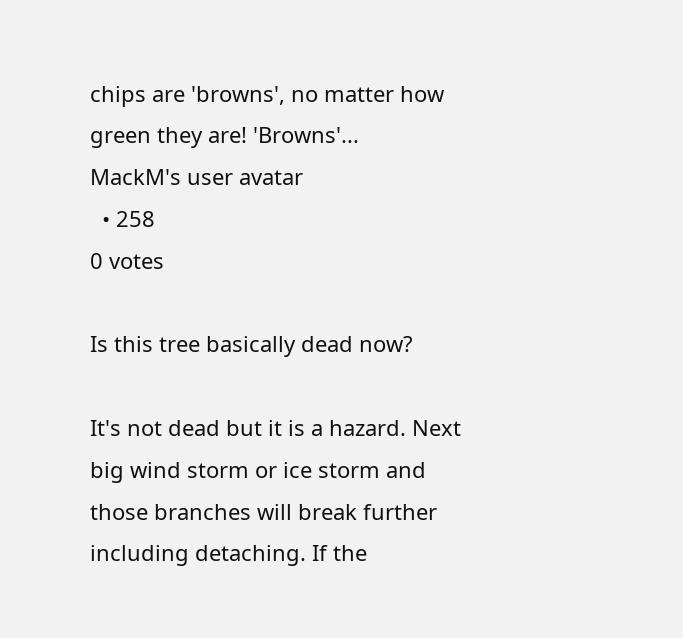chips are 'browns', no matter how green they are! 'Browns'...
MackM's user avatar
  • 258
0 votes

Is this tree basically dead now?

It's not dead but it is a hazard. Next big wind storm or ice storm and those branches will break further including detaching. If the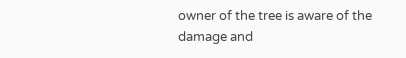owner of the tree is aware of the damage and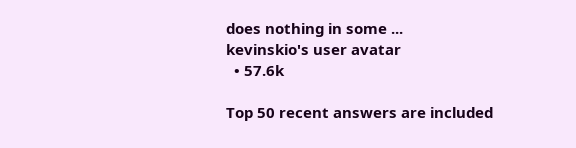does nothing in some ...
kevinskio's user avatar
  • 57.6k

Top 50 recent answers are included